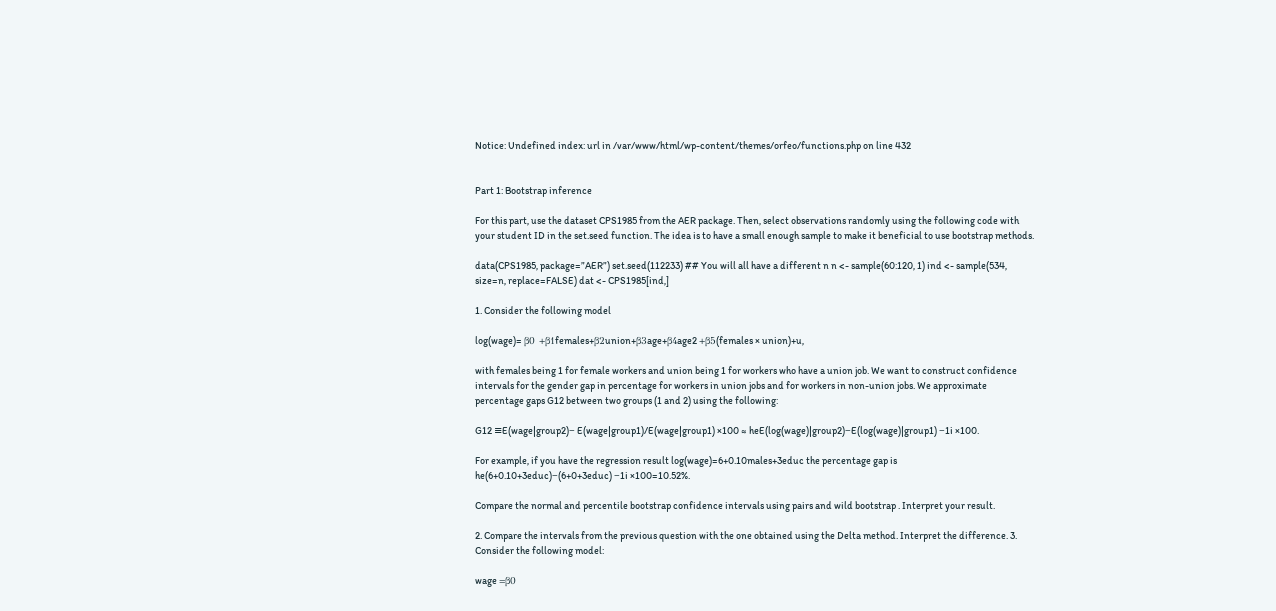Notice: Undefined index: url in /var/www/html/wp-content/themes/orfeo/functions.php on line 432


Part 1: Bootstrap inference

For this part, use the dataset CPS1985 from the AER package. Then, select observations randomly using the following code with your student ID in the set.seed function. The idea is to have a small enough sample to make it beneficial to use bootstrap methods.

data(CPS1985, package=”AER”) set.seed(112233) ## You will all have a different n n <- sample(60:120, 1) ind <- sample(534, size=n, replace=FALSE) dat <- CPS1985[ind,]

1. Consider the following model

log(wage)= β0 +β1females+β2union+β3age+β4age2 +β5(females × union)+u,

with females being 1 for female workers and union being 1 for workers who have a union job. We want to construct confidence intervals for the gender gap in percentage for workers in union jobs and for workers in non-union jobs. We approximate percentage gaps G12 between two groups (1 and 2) using the following:

G12 ≡E(wage|group2)− E(wage|group1)/E(wage|group1) ×100 ≈ heE(log(wage)|group2)−E(log(wage)|group1) −1i ×100.

For example, if you have the regression result log(wage)=6+0.10males+3educ the percentage gap is he(6+0.10+3educ)−(6+0+3educ) −1i ×100=10.52%.

Compare the normal and percentile bootstrap confidence intervals using pairs and wild bootstrap . Interpret your result.

2. Compare the intervals from the previous question with the one obtained using the Delta method. Interpret the difference. 3. Consider the following model:

wage =β0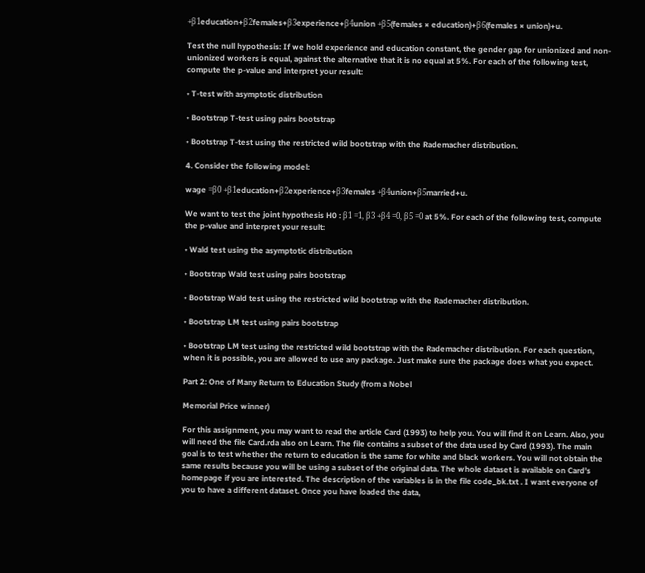+β1education+β2females+β3experience+β4union +β5(females × education)+β6(females × union)+u.

Test the null hypothesis: If we hold experience and education constant, the gender gap for unionized and non-unionized workers is equal, against the alternative that it is no equal at 5%. For each of the following test, compute the p-value and interpret your result:

• T-test with asymptotic distribution

• Bootstrap T-test using pairs bootstrap

• Bootstrap T-test using the restricted wild bootstrap with the Rademacher distribution.

4. Consider the following model:

wage =β0 +β1education+β2experience+β3females +β4union+β5married+u.

We want to test the joint hypothesis H0 : β1 =1, β3 +β4 =0, β5 =0 at 5%. For each of the following test, compute the p-value and interpret your result:

• Wald test using the asymptotic distribution

• Bootstrap Wald test using pairs bootstrap

• Bootstrap Wald test using the restricted wild bootstrap with the Rademacher distribution.

• Bootstrap LM test using pairs bootstrap

• Bootstrap LM test using the restricted wild bootstrap with the Rademacher distribution. For each question, when it is possible, you are allowed to use any package. Just make sure the package does what you expect.

Part 2: One of Many Return to Education Study (from a Nobel

Memorial Price winner)

For this assignment, you may want to read the article Card (1993) to help you. You will find it on Learn. Also, you will need the file Card.rda also on Learn. The file contains a subset of the data used by Card (1993). The main goal is to test whether the return to education is the same for white and black workers. You will not obtain the same results because you will be using a subset of the original data. The whole dataset is available on Card’s homepage if you are interested. The description of the variables is in the file code_bk.txt . I want everyone of you to have a different dataset. Once you have loaded the data,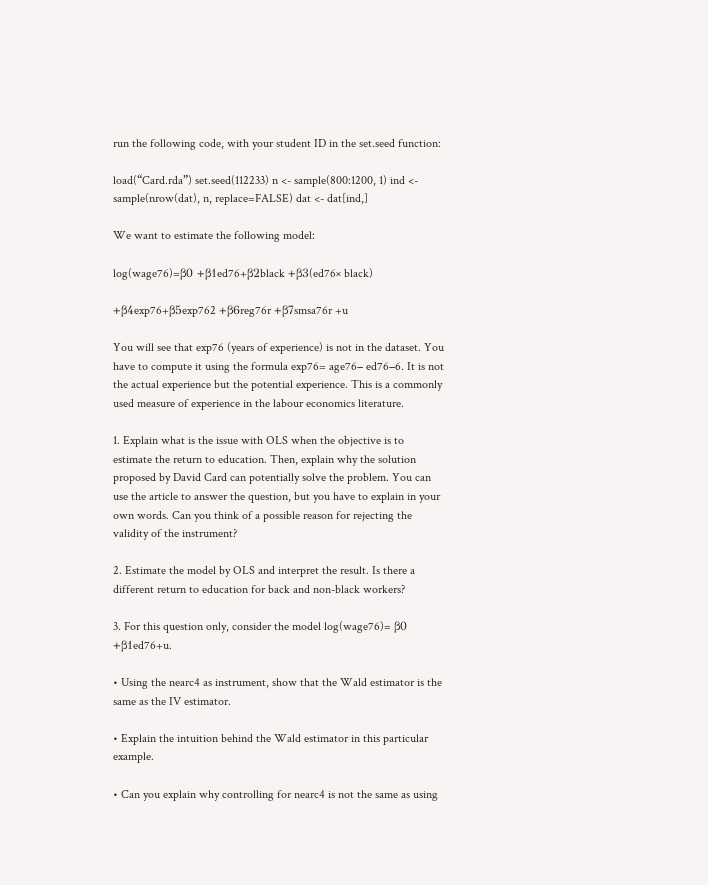run the following code, with your student ID in the set.seed function:

load(“Card.rda”) set.seed(112233) n <- sample(800:1200, 1) ind <- sample(nrow(dat), n, replace=FALSE) dat <- dat[ind,]

We want to estimate the following model:

log(wage76)=β0 +β1ed76+β2black +β3(ed76× black)

+β4exp76+β5exp762 +β6reg76r +β7smsa76r +u

You will see that exp76 (years of experience) is not in the dataset. You have to compute it using the formula exp76= age76− ed76−6. It is not the actual experience but the potential experience. This is a commonly used measure of experience in the labour economics literature.

1. Explain what is the issue with OLS when the objective is to estimate the return to education. Then, explain why the solution proposed by David Card can potentially solve the problem. You can use the article to answer the question, but you have to explain in your own words. Can you think of a possible reason for rejecting the validity of the instrument?

2. Estimate the model by OLS and interpret the result. Is there a different return to education for back and non-black workers?

3. For this question only, consider the model log(wage76)= β0 +β1ed76+u.

• Using the nearc4 as instrument, show that the Wald estimator is the same as the IV estimator.

• Explain the intuition behind the Wald estimator in this particular example.

• Can you explain why controlling for nearc4 is not the same as using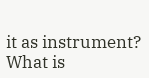it as instrument? What is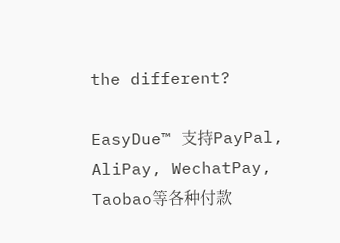the different?

EasyDue™ 支持PayPal, AliPay, WechatPay, Taobao等各种付款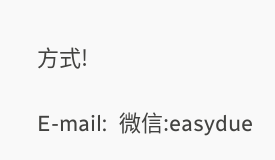方式!

E-mail:  微信:easydue